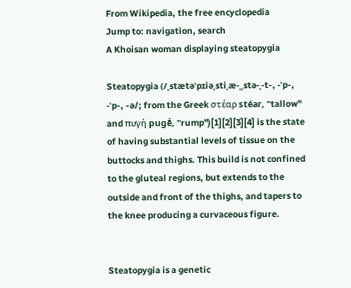From Wikipedia, the free encyclopedia
Jump to: navigation, search
A Khoisan woman displaying steatopygia

Steatopygia (/ˌstætəˈpɪiəˌstiˌæ-ˌˌstə-ˌ-t-, -ˈp-, -ˈp-, -ə/; from the Greek στέαρ stéar, "tallow" and πυγή pugḗ, "rump")[1][2][3][4] is the state of having substantial levels of tissue on the buttocks and thighs. This build is not confined to the gluteal regions, but extends to the outside and front of the thighs, and tapers to the knee producing a curvaceous figure.


Steatopygia is a genetic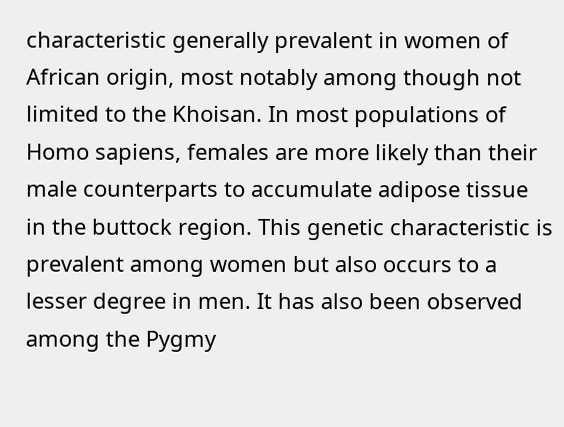characteristic generally prevalent in women of African origin, most notably among though not limited to the Khoisan. In most populations of Homo sapiens, females are more likely than their male counterparts to accumulate adipose tissue in the buttock region. This genetic characteristic is prevalent among women but also occurs to a lesser degree in men. It has also been observed among the Pygmy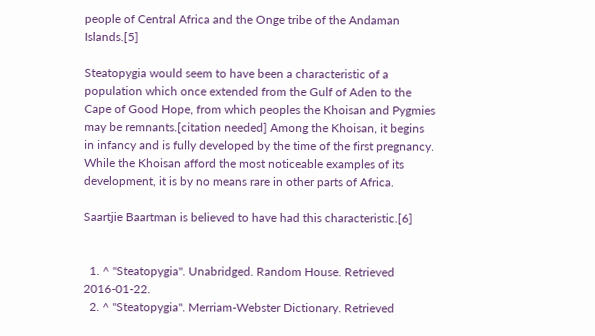people of Central Africa and the Onge tribe of the Andaman Islands.[5]

Steatopygia would seem to have been a characteristic of a population which once extended from the Gulf of Aden to the Cape of Good Hope, from which peoples the Khoisan and Pygmies may be remnants.[citation needed] Among the Khoisan, it begins in infancy and is fully developed by the time of the first pregnancy. While the Khoisan afford the most noticeable examples of its development, it is by no means rare in other parts of Africa.

Saartjie Baartman is believed to have had this characteristic.[6]


  1. ^ "Steatopygia". Unabridged. Random House. Retrieved 2016-01-22.
  2. ^ "Steatopygia". Merriam-Webster Dictionary. Retrieved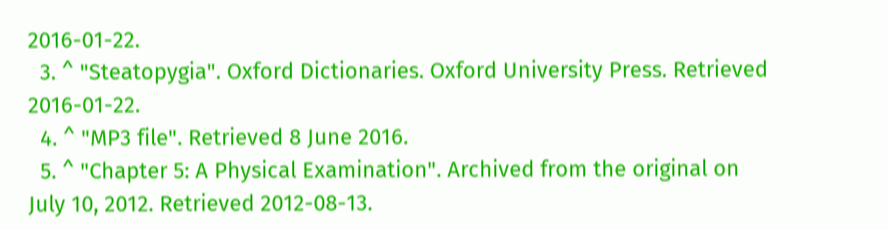2016-01-22.
  3. ^ "Steatopygia". Oxford Dictionaries. Oxford University Press. Retrieved 2016-01-22.
  4. ^ "MP3 file". Retrieved 8 June 2016.
  5. ^ "Chapter 5: A Physical Examination". Archived from the original on July 10, 2012. Retrieved 2012-08-13.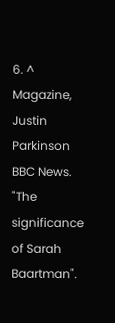6. ^ Magazine, Justin Parkinson BBC News. "The significance of Sarah Baartman".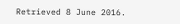Retrieved 8 June 2016.